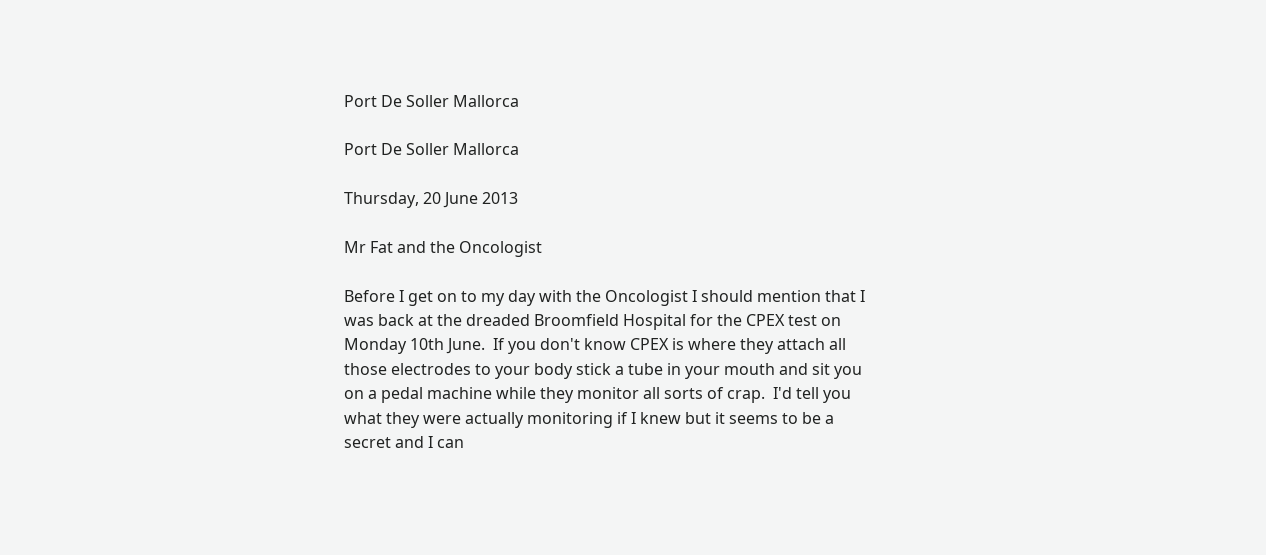Port De Soller Mallorca

Port De Soller Mallorca

Thursday, 20 June 2013

Mr Fat and the Oncologist

Before I get on to my day with the Oncologist I should mention that I was back at the dreaded Broomfield Hospital for the CPEX test on Monday 10th June.  If you don't know CPEX is where they attach all those electrodes to your body stick a tube in your mouth and sit you on a pedal machine while they monitor all sorts of crap.  I'd tell you what they were actually monitoring if I knew but it seems to be a secret and I can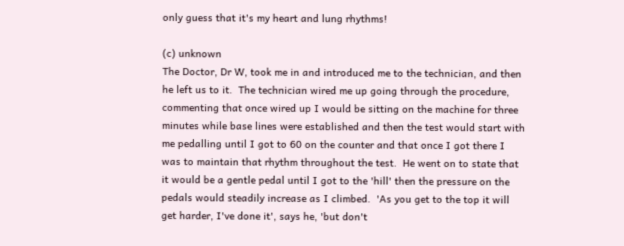only guess that it's my heart and lung rhythms!

(c) unknown
The Doctor, Dr W, took me in and introduced me to the technician, and then he left us to it.  The technician wired me up going through the procedure, commenting that once wired up I would be sitting on the machine for three minutes while base lines were established and then the test would start with me pedalling until I got to 60 on the counter and that once I got there I was to maintain that rhythm throughout the test.  He went on to state that it would be a gentle pedal until I got to the 'hill' then the pressure on the pedals would steadily increase as I climbed.  'As you get to the top it will get harder, I've done it', says he, 'but don't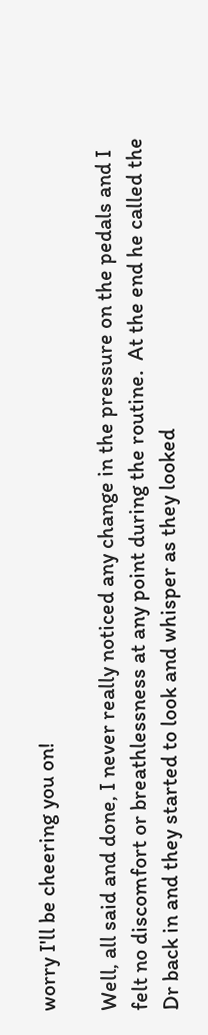worry I'll be cheering you on!

Well, all said and done, I never really noticed any change in the pressure on the pedals and I felt no discomfort or breathlessness at any point during the routine.  At the end he called the Dr back in and they started to look and whisper as they looked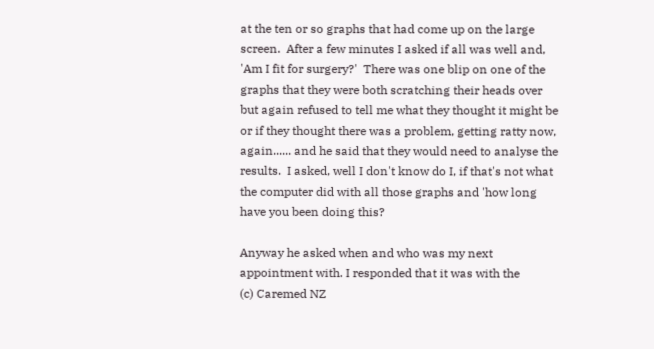at the ten or so graphs that had come up on the large screen.  After a few minutes I asked if all was well and, 'Am I fit for surgery?'  There was one blip on one of the graphs that they were both scratching their heads over but again refused to tell me what they thought it might be or if they thought there was a problem, getting ratty now, again...... and he said that they would need to analyse the results.  I asked, well I don't know do I, if that's not what the computer did with all those graphs and 'how long have you been doing this?

Anyway he asked when and who was my next appointment with. I responded that it was with the
(c) Caremed NZ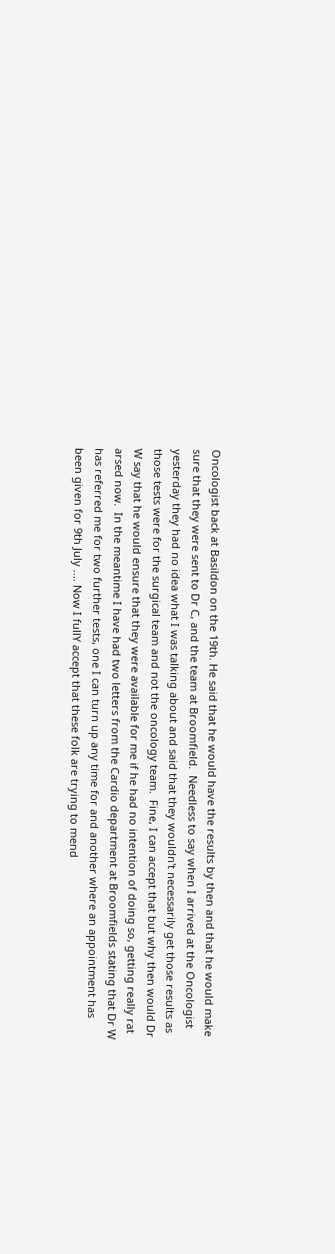Oncologist back at Basildon on the 19th. He said that he would have the results by then and that he would make sure that they were sent to Dr C, and the team at Broomfield.  Needless to say when I arrived at the Oncologist yesterday they had no idea what I was talking about and said that they wouldn't necessarily get those results as those tests were for the surgical team and not the oncology team.  Fine, I can accept that but why then would Dr W say that he would ensure that they were available for me if he had no intention of doing so, getting really rat arsed now.  In the meantime I have had two letters from the Cardio department at Broomfields stating that Dr W has referred me for two further tests, one I can turn up any time for and another where an appointment has been given for 9th July .... Now I fullY accept that these folk are trying to mend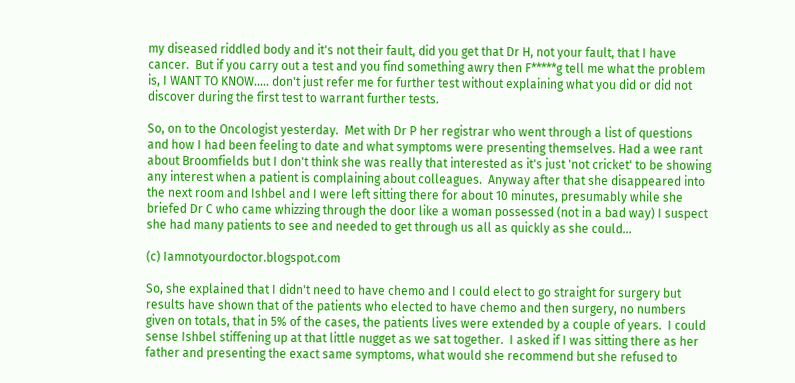my diseased riddled body and it's not their fault, did you get that Dr H, not your fault, that I have cancer.  But if you carry out a test and you find something awry then F*****g tell me what the problem is, I WANT TO KNOW..... don't just refer me for further test without explaining what you did or did not discover during the first test to warrant further tests.

So, on to the Oncologist yesterday.  Met with Dr P her registrar who went through a list of questions and how I had been feeling to date and what symptoms were presenting themselves. Had a wee rant about Broomfields but I don't think she was really that interested as it's just 'not cricket' to be showing any interest when a patient is complaining about colleagues.  Anyway after that she disappeared into the next room and Ishbel and I were left sitting there for about 10 minutes, presumably while she briefed Dr C who came whizzing through the door like a woman possessed (not in a bad way) I suspect she had many patients to see and needed to get through us all as quickly as she could...

(c) Iamnotyourdoctor.blogspot.com

So, she explained that I didn't need to have chemo and I could elect to go straight for surgery but results have shown that of the patients who elected to have chemo and then surgery, no numbers given on totals, that in 5% of the cases, the patients lives were extended by a couple of years.  I could sense Ishbel stiffening up at that little nugget as we sat together.  I asked if I was sitting there as her father and presenting the exact same symptoms, what would she recommend but she refused to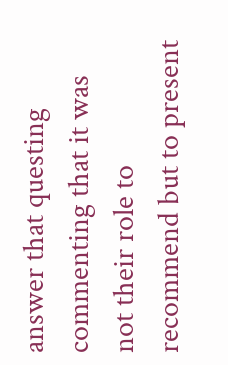answer that questing commenting that it was not their role to recommend but to present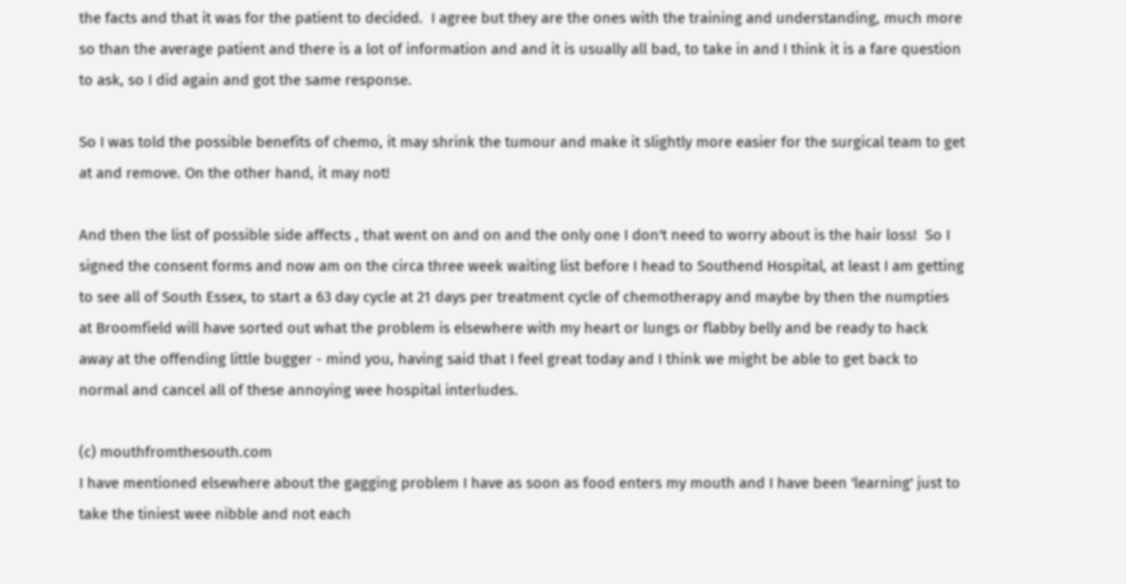the facts and that it was for the patient to decided.  I agree but they are the ones with the training and understanding, much more so than the average patient and there is a lot of information and and it is usually all bad, to take in and I think it is a fare question to ask, so I did again and got the same response.

So I was told the possible benefits of chemo, it may shrink the tumour and make it slightly more easier for the surgical team to get at and remove. On the other hand, it may not!

And then the list of possible side affects , that went on and on and the only one I don't need to worry about is the hair loss!  So I signed the consent forms and now am on the circa three week waiting list before I head to Southend Hospital, at least I am getting to see all of South Essex, to start a 63 day cycle at 21 days per treatment cycle of chemotherapy and maybe by then the numpties at Broomfield will have sorted out what the problem is elsewhere with my heart or lungs or flabby belly and be ready to hack away at the offending little bugger - mind you, having said that I feel great today and I think we might be able to get back to normal and cancel all of these annoying wee hospital interludes.

(c) mouthfromthesouth.com
I have mentioned elsewhere about the gagging problem I have as soon as food enters my mouth and I have been 'learning' just to take the tiniest wee nibble and not each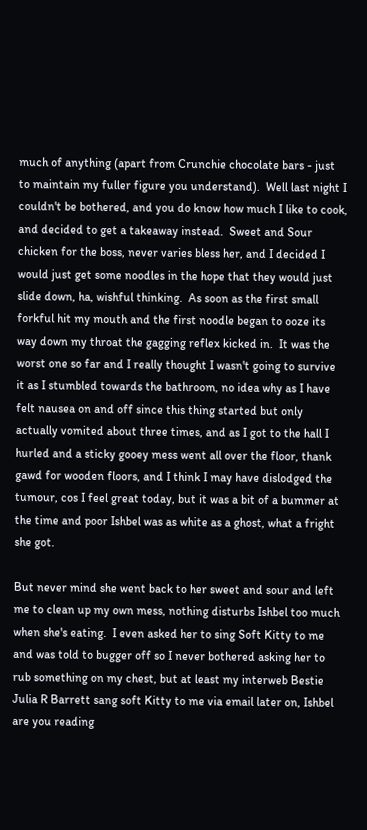much of anything (apart from Crunchie chocolate bars - just to maintain my fuller figure you understand).  Well last night I couldn't be bothered, and you do know how much I like to cook, and decided to get a takeaway instead.  Sweet and Sour chicken for the boss, never varies bless her, and I decided I would just get some noodles in the hope that they would just slide down, ha, wishful thinking.  As soon as the first small forkful hit my mouth and the first noodle began to ooze its way down my throat the gagging reflex kicked in.  It was the worst one so far and I really thought I wasn't going to survive it as I stumbled towards the bathroom, no idea why as I have felt nausea on and off since this thing started but only actually vomited about three times, and as I got to the hall I hurled and a sticky gooey mess went all over the floor, thank gawd for wooden floors, and I think I may have dislodged the tumour, cos I feel great today, but it was a bit of a bummer at the time and poor Ishbel was as white as a ghost, what a fright she got.

But never mind she went back to her sweet and sour and left me to clean up my own mess, nothing disturbs Ishbel too much when she's eating.  I even asked her to sing Soft Kitty to me and was told to bugger off so I never bothered asking her to rub something on my chest, but at least my interweb Bestie Julia R Barrett sang soft Kitty to me via email later on, Ishbel are you reading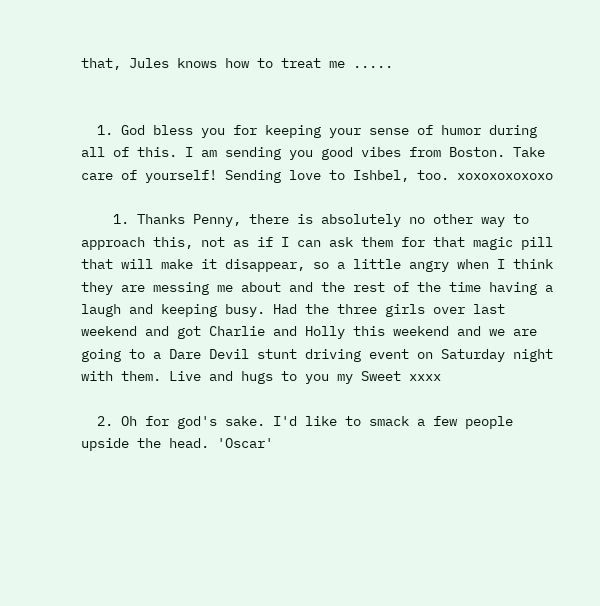that, Jules knows how to treat me .....


  1. God bless you for keeping your sense of humor during all of this. I am sending you good vibes from Boston. Take care of yourself! Sending love to Ishbel, too. xoxoxoxoxoxo

    1. Thanks Penny, there is absolutely no other way to approach this, not as if I can ask them for that magic pill that will make it disappear, so a little angry when I think they are messing me about and the rest of the time having a laugh and keeping busy. Had the three girls over last weekend and got Charlie and Holly this weekend and we are going to a Dare Devil stunt driving event on Saturday night with them. Live and hugs to you my Sweet xxxx

  2. Oh for god's sake. I'd like to smack a few people upside the head. 'Oscar'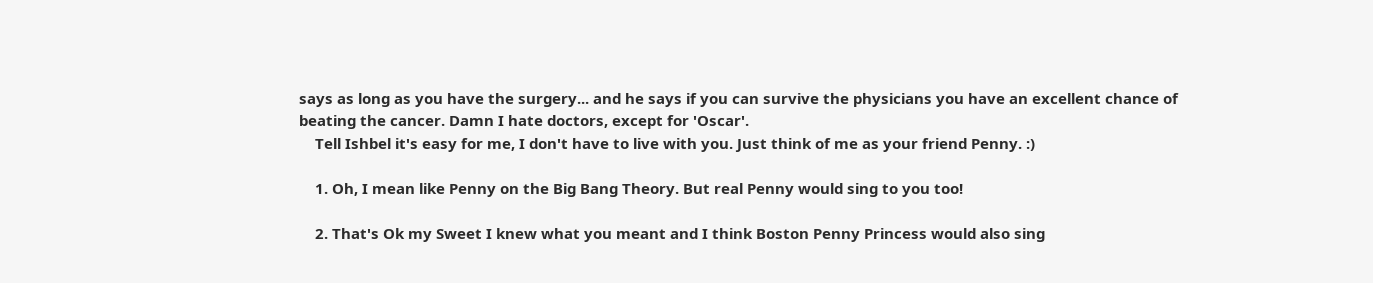says as long as you have the surgery... and he says if you can survive the physicians you have an excellent chance of beating the cancer. Damn I hate doctors, except for 'Oscar'.
    Tell Ishbel it's easy for me, I don't have to live with you. Just think of me as your friend Penny. :)

    1. Oh, I mean like Penny on the Big Bang Theory. But real Penny would sing to you too!

    2. That's Ok my Sweet I knew what you meant and I think Boston Penny Princess would also sing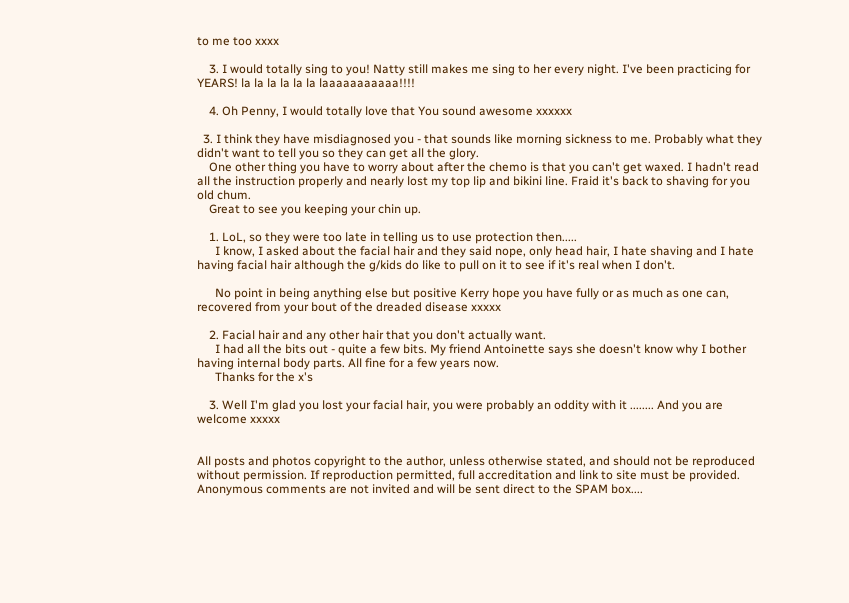to me too xxxx

    3. I would totally sing to you! Natty still makes me sing to her every night. I've been practicing for YEARS! la la la la la la laaaaaaaaaaa!!!!

    4. Oh Penny, I would totally love that You sound awesome xxxxxx

  3. I think they have misdiagnosed you - that sounds like morning sickness to me. Probably what they didn't want to tell you so they can get all the glory.
    One other thing you have to worry about after the chemo is that you can't get waxed. I hadn't read all the instruction properly and nearly lost my top lip and bikini line. Fraid it's back to shaving for you old chum.
    Great to see you keeping your chin up.

    1. LoL, so they were too late in telling us to use protection then.....
      I know, I asked about the facial hair and they said nope, only head hair, I hate shaving and I hate having facial hair although the g/kids do like to pull on it to see if it's real when I don't.

      No point in being anything else but positive Kerry hope you have fully or as much as one can, recovered from your bout of the dreaded disease xxxxx

    2. Facial hair and any other hair that you don't actually want.
      I had all the bits out - quite a few bits. My friend Antoinette says she doesn't know why I bother having internal body parts. All fine for a few years now.
      Thanks for the x's

    3. Well I'm glad you lost your facial hair, you were probably an oddity with it ........ And you are welcome xxxxx


All posts and photos copyright to the author, unless otherwise stated, and should not be reproduced without permission. If reproduction permitted, full accreditation and link to site must be provided.
Anonymous comments are not invited and will be sent direct to the SPAM box....